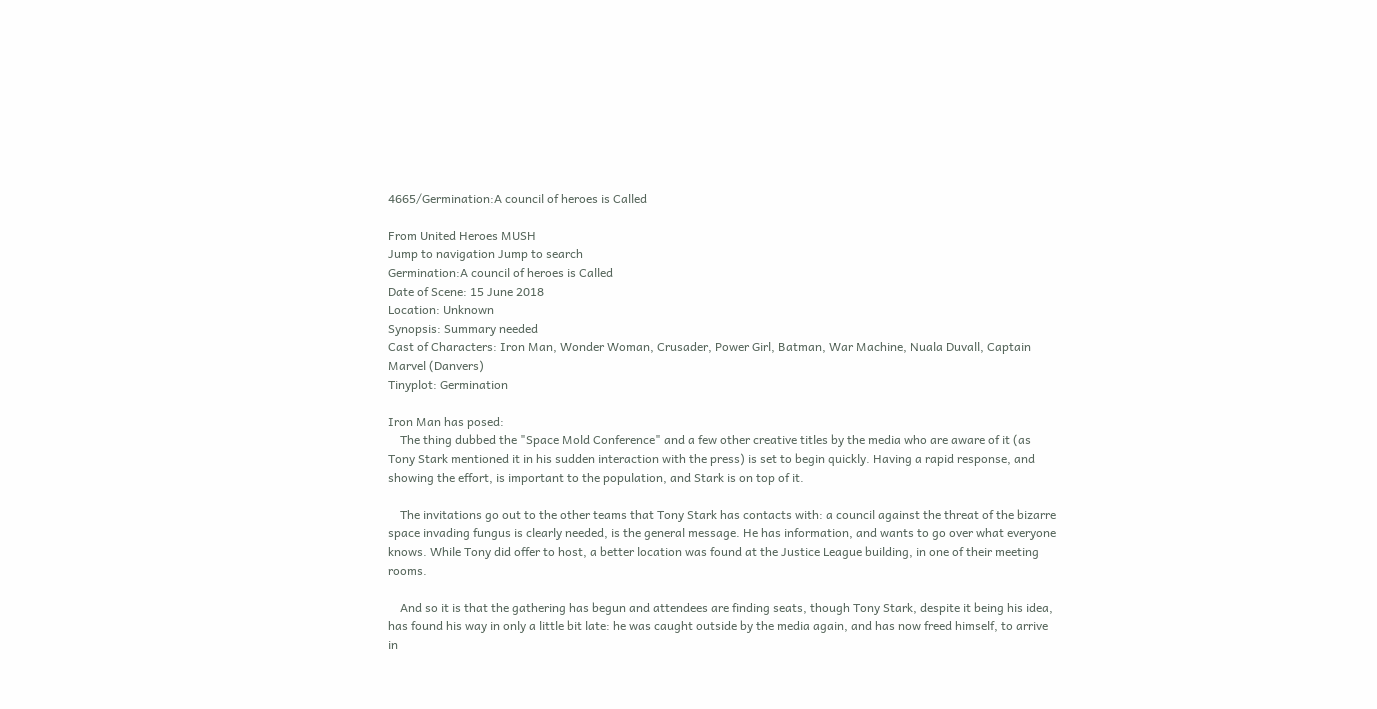4665/Germination:A council of heroes is Called

From United Heroes MUSH
Jump to navigation Jump to search
Germination:A council of heroes is Called
Date of Scene: 15 June 2018
Location: Unknown
Synopsis: Summary needed
Cast of Characters: Iron Man, Wonder Woman, Crusader, Power Girl, Batman, War Machine, Nuala Duvall, Captain Marvel (Danvers)
Tinyplot: Germination

Iron Man has posed:
    The thing dubbed the "Space Mold Conference" and a few other creative titles by the media who are aware of it (as Tony Stark mentioned it in his sudden interaction with the press) is set to begin quickly. Having a rapid response, and showing the effort, is important to the population, and Stark is on top of it.

    The invitations go out to the other teams that Tony Stark has contacts with: a council against the threat of the bizarre space invading fungus is clearly needed, is the general message. He has information, and wants to go over what everyone knows. While Tony did offer to host, a better location was found at the Justice League building, in one of their meeting rooms.

    And so it is that the gathering has begun and attendees are finding seats, though Tony Stark, despite it being his idea, has found his way in only a little bit late: he was caught outside by the media again, and has now freed himself, to arrive in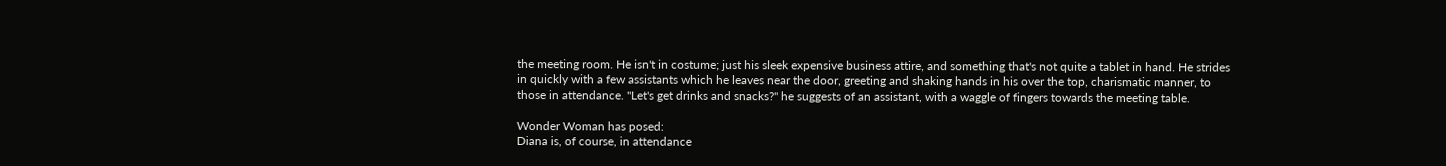the meeting room. He isn't in costume; just his sleek expensive business attire, and something that's not quite a tablet in hand. He strides in quickly with a few assistants which he leaves near the door, greeting and shaking hands in his over the top, charismatic manner, to those in attendance. "Let's get drinks and snacks?" he suggests of an assistant, with a waggle of fingers towards the meeting table.

Wonder Woman has posed:
Diana is, of course, in attendance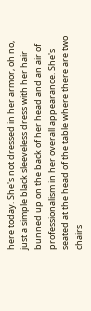here today. She's not dressed in her armor, oh no, just a simple black sleeveless dress with her hair bunned up on the back of her head and an air of professionalism in her overall appearance. She's seated at the head of the table where there are two chairs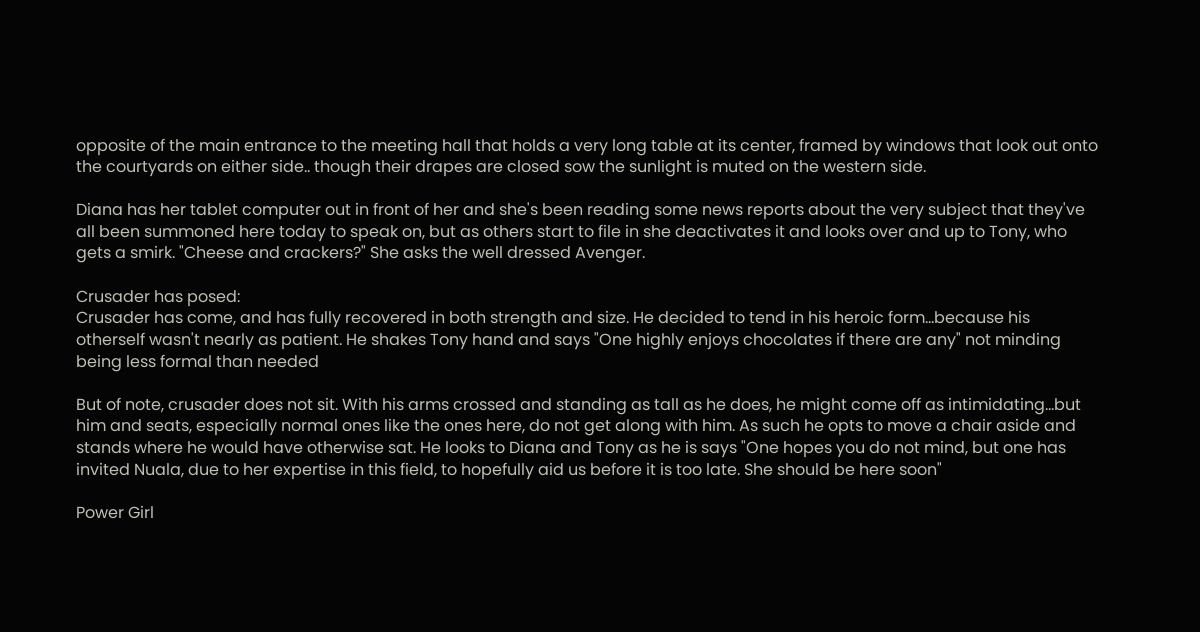opposite of the main entrance to the meeting hall that holds a very long table at its center, framed by windows that look out onto the courtyards on either side.. though their drapes are closed sow the sunlight is muted on the western side.

Diana has her tablet computer out in front of her and she's been reading some news reports about the very subject that they've all been summoned here today to speak on, but as others start to file in she deactivates it and looks over and up to Tony, who gets a smirk. "Cheese and crackers?" She asks the well dressed Avenger.

Crusader has posed:
Crusader has come, and has fully recovered in both strength and size. He decided to tend in his heroic form...because his otherself wasn't nearly as patient. He shakes Tony hand and says "One highly enjoys chocolates if there are any" not minding being less formal than needed

But of note, crusader does not sit. With his arms crossed and standing as tall as he does, he might come off as intimidating...but him and seats, especially normal ones like the ones here, do not get along with him. As such he opts to move a chair aside and stands where he would have otherwise sat. He looks to Diana and Tony as he is says "One hopes you do not mind, but one has invited Nuala, due to her expertise in this field, to hopefully aid us before it is too late. She should be here soon"

Power Girl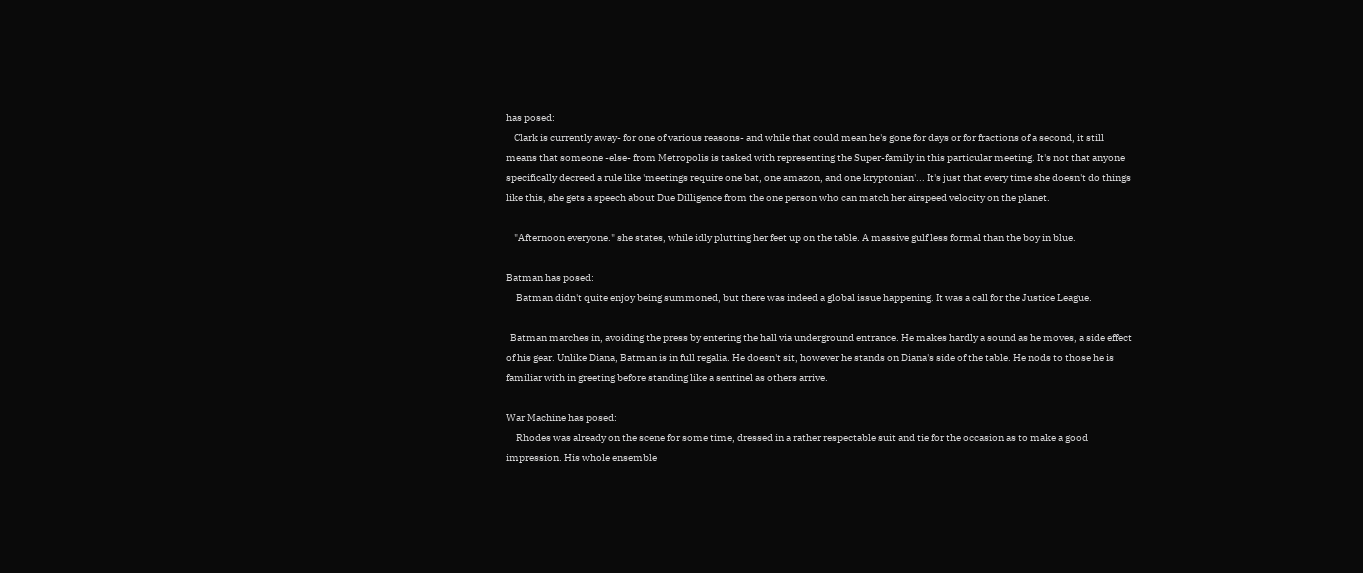has posed:
    Clark is currently away- for one of various reasons- and while that could mean he's gone for days or for fractions of a second, it still means that someone -else- from Metropolis is tasked with representing the Super-family in this particular meeting. It's not that anyone specifically decreed a rule like 'meetings require one bat, one amazon, and one kryptonian'... It's just that every time she doesn't do things like this, she gets a speech about Due Dilligence from the one person who can match her airspeed velocity on the planet.

    "Afternoon everyone." she states, while idly plutting her feet up on the table. A massive gulf less formal than the boy in blue.

Batman has posed:
     Batman didn't quite enjoy being summoned, but there was indeed a global issue happening. It was a call for the Justice League.

  Batman marches in, avoiding the press by entering the hall via underground entrance. He makes hardly a sound as he moves, a side effect of his gear. Unlike Diana, Batman is in full regalia. He doesn't sit, however he stands on Diana's side of the table. He nods to those he is familiar with in greeting before standing like a sentinel as others arrive.

War Machine has posed:
     Rhodes was already on the scene for some time, dressed in a rather respectable suit and tie for the occasion as to make a good impression. His whole ensemble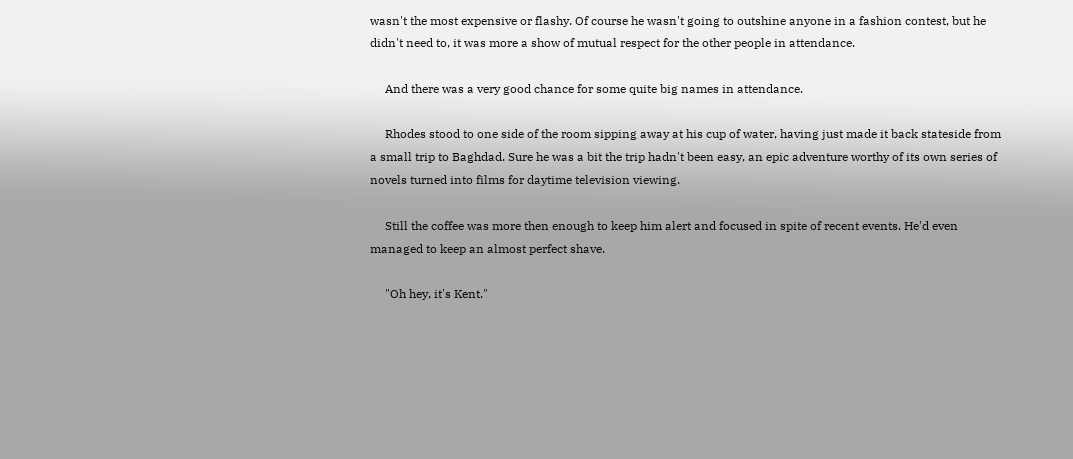wasn't the most expensive or flashy. Of course he wasn't going to outshine anyone in a fashion contest, but he didn't need to, it was more a show of mutual respect for the other people in attendance.

     And there was a very good chance for some quite big names in attendance.

     Rhodes stood to one side of the room sipping away at his cup of water, having just made it back stateside from a small trip to Baghdad. Sure he was a bit the trip hadn't been easy, an epic adventure worthy of its own series of novels turned into films for daytime television viewing.

     Still the coffee was more then enough to keep him alert and focused in spite of recent events. He'd even managed to keep an almost perfect shave.

     "Oh hey, it's Kent."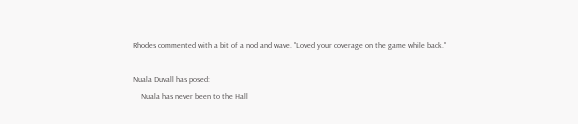Rhodes commented with a bit of a nod and wave. "Loved your coverage on the game while back."

Nuala Duvall has posed:
    Nuala has never been to the Hall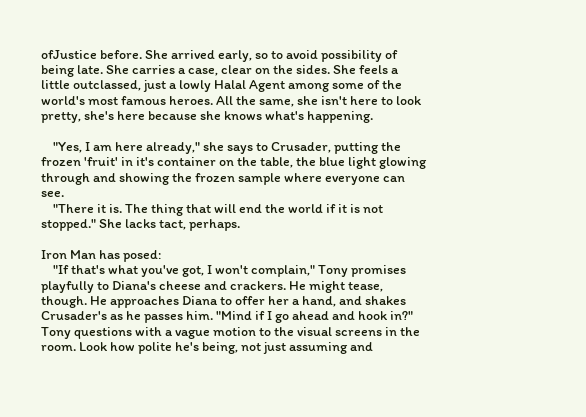ofJustice before. She arrived early, so to avoid possibility of being late. She carries a case, clear on the sides. She feels a little outclassed, just a lowly Halal Agent among some of the world's most famous heroes. All the same, she isn't here to look pretty, she's here because she knows what's happening.

    "Yes, I am here already," she says to Crusader, putting the frozen 'fruit' in it's container on the table, the blue light glowing through and showing the frozen sample where everyone can see.
    "There it is. The thing that will end the world if it is not stopped." She lacks tact, perhaps.

Iron Man has posed:
    "If that's what you've got, I won't complain," Tony promises playfully to Diana's cheese and crackers. He might tease, though. He approaches Diana to offer her a hand, and shakes Crusader's as he passes him. "Mind if I go ahead and hook in?" Tony questions with a vague motion to the visual screens in the room. Look how polite he's being, not just assuming and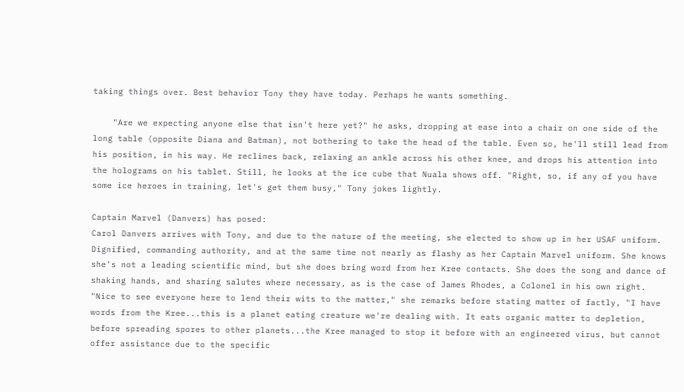taking things over. Best behavior Tony they have today. Perhaps he wants something.

    "Are we expecting anyone else that isn't here yet?" he asks, dropping at ease into a chair on one side of the long table (opposite Diana and Batman), not bothering to take the head of the table. Even so, he'll still lead from his position, in his way. He reclines back, relaxing an ankle across his other knee, and drops his attention into the holograms on his tablet. Still, he looks at the ice cube that Nuala shows off. "Right, so, if any of you have some ice heroes in training, let's get them busy," Tony jokes lightly.

Captain Marvel (Danvers) has posed:
Carol Danvers arrives with Tony, and due to the nature of the meeting, she elected to show up in her USAF uniform. Dignified, commanding authority, and at the same time not nearly as flashy as her Captain Marvel uniform. She knows she's not a leading scientific mind, but she does bring word from her Kree contacts. She does the song and dance of shaking hands, and sharing salutes where necessary, as is the case of James Rhodes, a Colonel in his own right. "Nice to see everyone here to lend their wits to the matter," she remarks before stating matter of factly, "I have words from the Kree...this is a planet eating creature we're dealing with. It eats organic matter to depletion, before spreading spores to other planets...the Kree managed to stop it before with an engineered virus, but cannot offer assistance due to the specific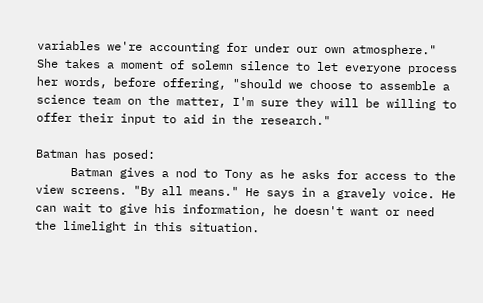variables we're accounting for under our own atmosphere." She takes a moment of solemn silence to let everyone process her words, before offering, "should we choose to assemble a science team on the matter, I'm sure they will be willing to offer their input to aid in the research."

Batman has posed:
     Batman gives a nod to Tony as he asks for access to the view screens. "By all means." He says in a gravely voice. He can wait to give his information, he doesn't want or need the limelight in this situation.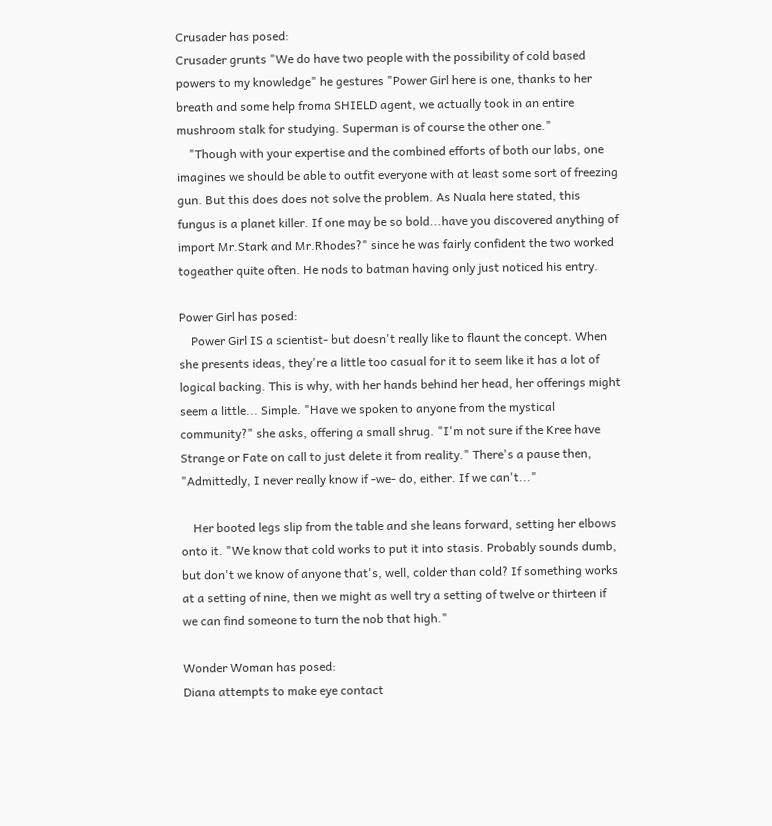Crusader has posed:
Crusader grunts "We do have two people with the possibility of cold based powers to my knowledge" he gestures "Power Girl here is one, thanks to her breath and some help froma SHIELD agent, we actually took in an entire mushroom stalk for studying. Superman is of course the other one."
    "Though with your expertise and the combined efforts of both our labs, one imagines we should be able to outfit everyone with at least some sort of freezing gun. But this does does not solve the problem. As Nuala here stated, this fungus is a planet killer. If one may be so bold...have you discovered anything of import Mr.Stark and Mr.Rhodes?" since he was fairly confident the two worked togeather quite often. He nods to batman having only just noticed his entry.

Power Girl has posed:
    Power Girl IS a scientist- but doesn't really like to flaunt the concept. When she presents ideas, they're a little too casual for it to seem like it has a lot of logical backing. This is why, with her hands behind her head, her offerings might seem a little... Simple. "Have we spoken to anyone from the mystical community?" she asks, offering a small shrug. "I'm not sure if the Kree have Strange or Fate on call to just delete it from reality." There's a pause then, "Admittedly, I never really know if -we- do, either. If we can't..."

    Her booted legs slip from the table and she leans forward, setting her elbows onto it. "We know that cold works to put it into stasis. Probably sounds dumb, but don't we know of anyone that's, well, colder than cold? If something works at a setting of nine, then we might as well try a setting of twelve or thirteen if we can find someone to turn the nob that high."

Wonder Woman has posed:
Diana attempts to make eye contact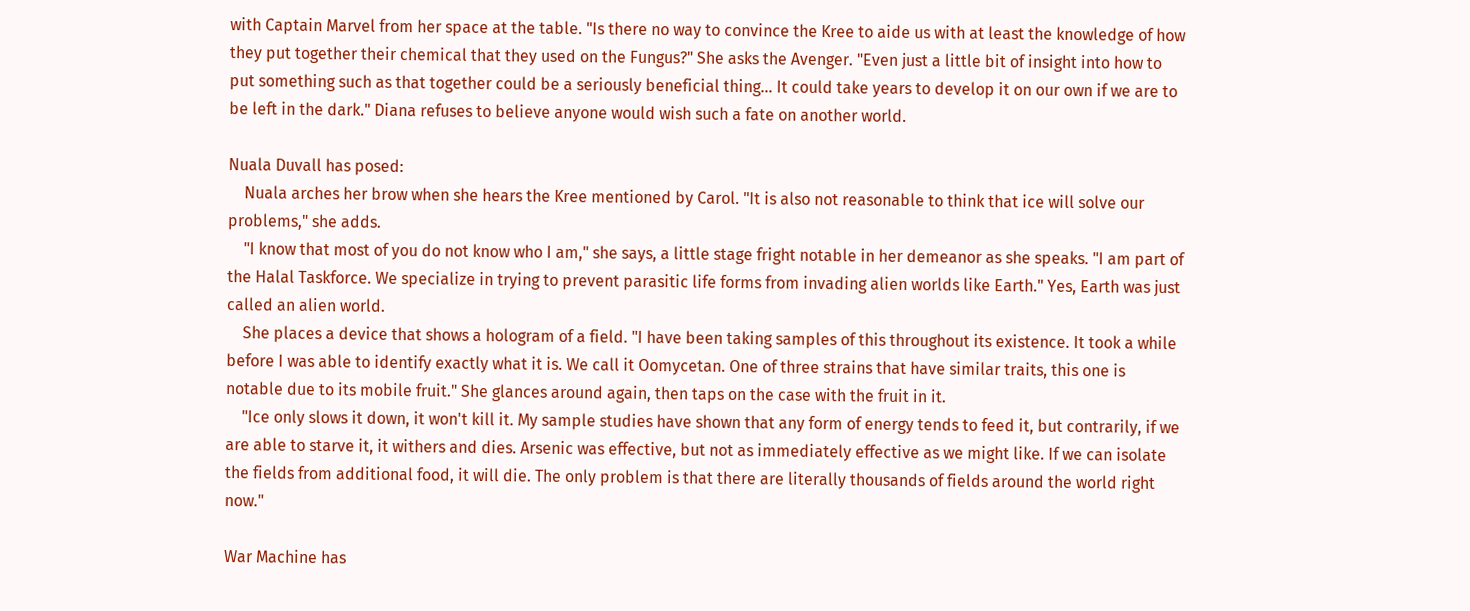with Captain Marvel from her space at the table. "Is there no way to convince the Kree to aide us with at least the knowledge of how they put together their chemical that they used on the Fungus?" She asks the Avenger. "Even just a little bit of insight into how to put something such as that together could be a seriously beneficial thing... It could take years to develop it on our own if we are to be left in the dark." Diana refuses to believe anyone would wish such a fate on another world.

Nuala Duvall has posed:
    Nuala arches her brow when she hears the Kree mentioned by Carol. "It is also not reasonable to think that ice will solve our problems," she adds.
    "I know that most of you do not know who I am," she says, a little stage fright notable in her demeanor as she speaks. "I am part of the Halal Taskforce. We specialize in trying to prevent parasitic life forms from invading alien worlds like Earth." Yes, Earth was just called an alien world.
    She places a device that shows a hologram of a field. "I have been taking samples of this throughout its existence. It took a while before I was able to identify exactly what it is. We call it Oomycetan. One of three strains that have similar traits, this one is notable due to its mobile fruit." She glances around again, then taps on the case with the fruit in it.
    "Ice only slows it down, it won't kill it. My sample studies have shown that any form of energy tends to feed it, but contrarily, if we are able to starve it, it withers and dies. Arsenic was effective, but not as immediately effective as we might like. If we can isolate the fields from additional food, it will die. The only problem is that there are literally thousands of fields around the world right now."

War Machine has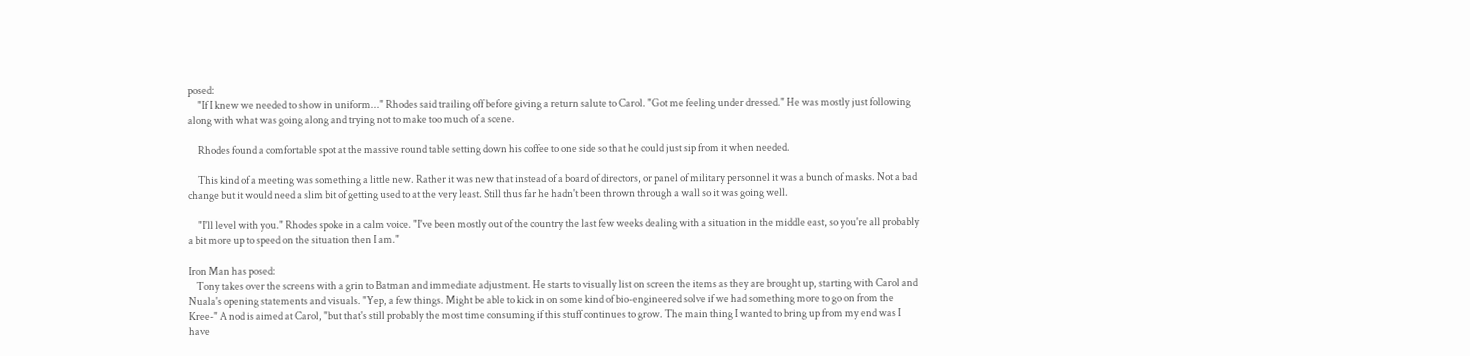posed:
     "If I knew we needed to show in uniform..." Rhodes said trailing off before giving a return salute to Carol. "Got me feeling under dressed." He was mostly just following along with what was going along and trying not to make too much of a scene.

     Rhodes found a comfortable spot at the massive round table setting down his coffee to one side so that he could just sip from it when needed.

     This kind of a meeting was something a little new. Rather it was new that instead of a board of directors, or panel of military personnel it was a bunch of masks. Not a bad change but it would need a slim bit of getting used to at the very least. Still thus far he hadn't been thrown through a wall so it was going well.

     "I'll level with you." Rhodes spoke in a calm voice. "I've been mostly out of the country the last few weeks dealing with a situation in the middle east, so you're all probably a bit more up to speed on the situation then I am."

Iron Man has posed:
    Tony takes over the screens with a grin to Batman and immediate adjustment. He starts to visually list on screen the items as they are brought up, starting with Carol and Nuala's opening statements and visuals. "Yep, a few things. Might be able to kick in on some kind of bio-engineered solve if we had something more to go on from the Kree-" A nod is aimed at Carol, "but that's still probably the most time consuming if this stuff continues to grow. The main thing I wanted to bring up from my end was I have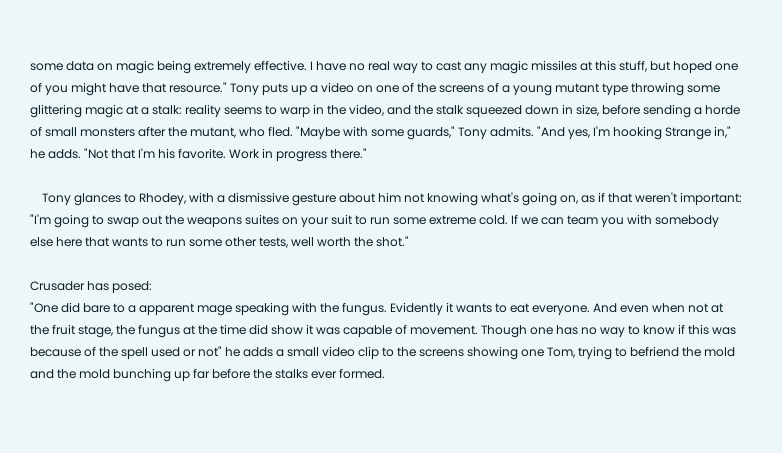some data on magic being extremely effective. I have no real way to cast any magic missiles at this stuff, but hoped one of you might have that resource." Tony puts up a video on one of the screens of a young mutant type throwing some glittering magic at a stalk: reality seems to warp in the video, and the stalk squeezed down in size, before sending a horde of small monsters after the mutant, who fled. "Maybe with some guards," Tony admits. "And yes, I'm hooking Strange in," he adds. "Not that I'm his favorite. Work in progress there."

    Tony glances to Rhodey, with a dismissive gesture about him not knowing what's going on, as if that weren't important: "I'm going to swap out the weapons suites on your suit to run some extreme cold. If we can team you with somebody else here that wants to run some other tests, well worth the shot."

Crusader has posed:
"One did bare to a apparent mage speaking with the fungus. Evidently it wants to eat everyone. And even when not at the fruit stage, the fungus at the time did show it was capable of movement. Though one has no way to know if this was because of the spell used or not" he adds a small video clip to the screens showing one Tom, trying to befriend the mold and the mold bunching up far before the stalks ever formed.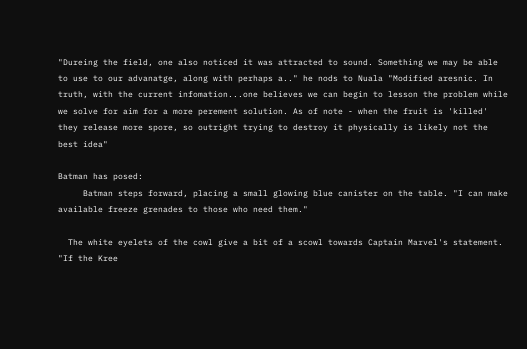"Dureing the field, one also noticed it was attracted to sound. Something we may be able to use to our advanatge, along with perhaps a.." he nods to Nuala "Modified aresnic. In truth, with the current infomation...one believes we can begin to lesson the problem while we solve for aim for a more perement solution. As of note - when the fruit is 'killed' they release more spore, so outright trying to destroy it physically is likely not the best idea"

Batman has posed:
     Batman steps forward, placing a small glowing blue canister on the table. "I can make available freeze grenades to those who need them."

  The white eyelets of the cowl give a bit of a scowl towards Captain Marvel's statement. "If the Kree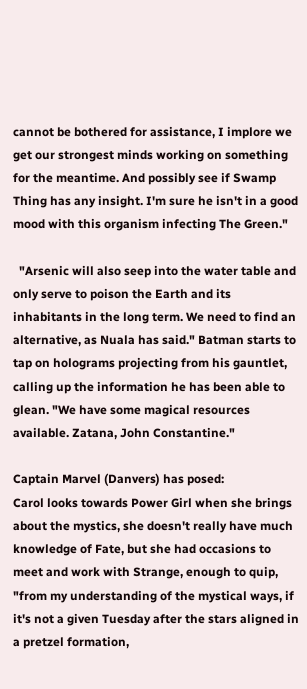cannot be bothered for assistance, I implore we get our strongest minds working on something for the meantime. And possibly see if Swamp Thing has any insight. I'm sure he isn't in a good mood with this organism infecting The Green."

  "Arsenic will also seep into the water table and only serve to poison the Earth and its inhabitants in the long term. We need to find an alternative, as Nuala has said." Batman starts to tap on holograms projecting from his gauntlet, calling up the information he has been able to glean. "We have some magical resources available. Zatana, John Constantine."

Captain Marvel (Danvers) has posed:
Carol looks towards Power Girl when she brings about the mystics, she doesn't really have much knowledge of Fate, but she had occasions to meet and work with Strange, enough to quip, "from my understanding of the mystical ways, if it's not a given Tuesday after the stars aligned in a pretzel formation,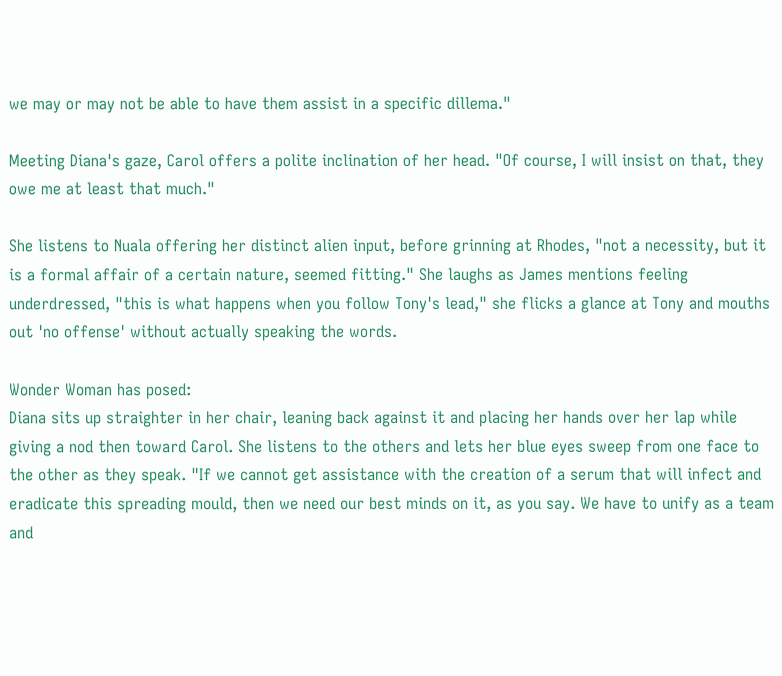we may or may not be able to have them assist in a specific dillema."

Meeting Diana's gaze, Carol offers a polite inclination of her head. "Of course, I will insist on that, they owe me at least that much."

She listens to Nuala offering her distinct alien input, before grinning at Rhodes, "not a necessity, but it is a formal affair of a certain nature, seemed fitting." She laughs as James mentions feeling underdressed, "this is what happens when you follow Tony's lead," she flicks a glance at Tony and mouths out 'no offense' without actually speaking the words.

Wonder Woman has posed:
Diana sits up straighter in her chair, leaning back against it and placing her hands over her lap while giving a nod then toward Carol. She listens to the others and lets her blue eyes sweep from one face to the other as they speak. "If we cannot get assistance with the creation of a serum that will infect and eradicate this spreading mould, then we need our best minds on it, as you say. We have to unify as a team and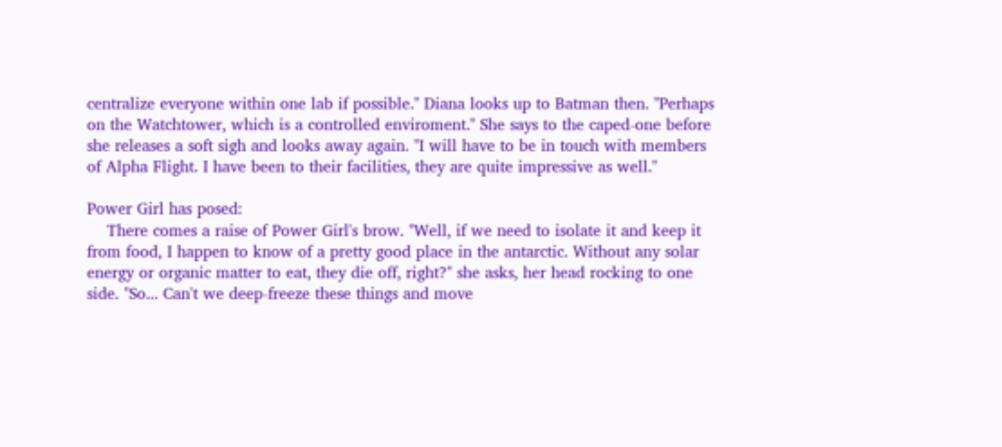centralize everyone within one lab if possible." Diana looks up to Batman then. "Perhaps on the Watchtower, which is a controlled enviroment." She says to the caped-one before she releases a soft sigh and looks away again. "I will have to be in touch with members of Alpha Flight. I have been to their facilities, they are quite impressive as well."

Power Girl has posed:
    There comes a raise of Power Girl's brow. "Well, if we need to isolate it and keep it from food, I happen to know of a pretty good place in the antarctic. Without any solar energy or organic matter to eat, they die off, right?" she asks, her head rocking to one side. "So... Can't we deep-freeze these things and move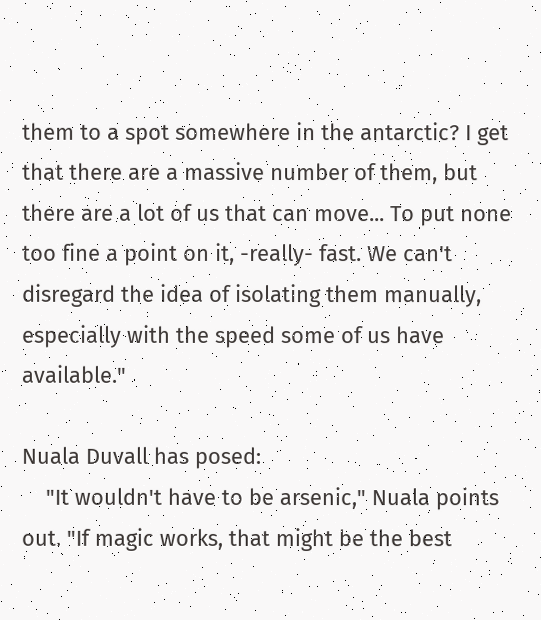them to a spot somewhere in the antarctic? I get that there are a massive number of them, but there are a lot of us that can move... To put none too fine a point on it, -really- fast. We can't disregard the idea of isolating them manually, especially with the speed some of us have available."

Nuala Duvall has posed:
    "It wouldn't have to be arsenic," Nuala points out. "If magic works, that might be the best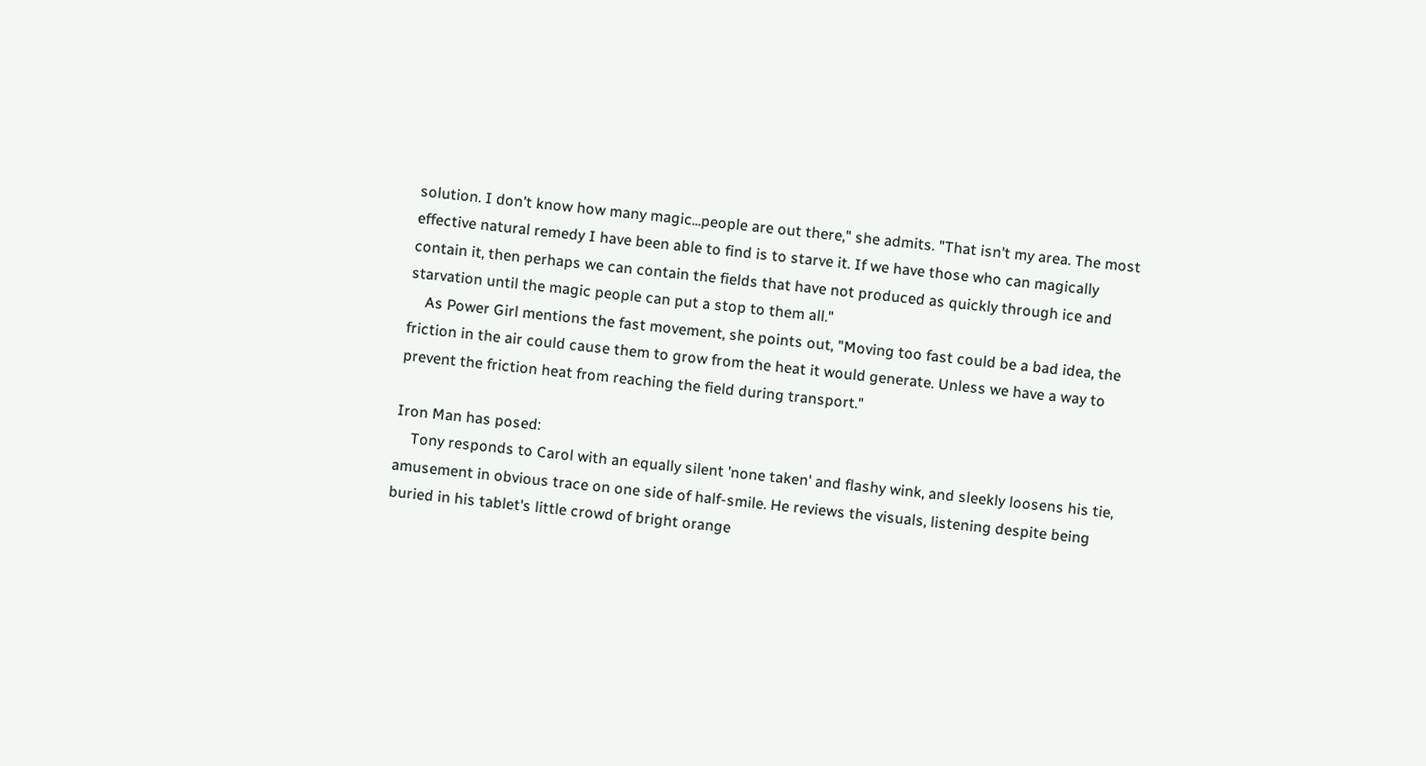solution. I don't know how many magic...people are out there," she admits. "That isn't my area. The most effective natural remedy I have been able to find is to starve it. If we have those who can magically contain it, then perhaps we can contain the fields that have not produced as quickly through ice and starvation until the magic people can put a stop to them all."
    As Power Girl mentions the fast movement, she points out, "Moving too fast could be a bad idea, the friction in the air could cause them to grow from the heat it would generate. Unless we have a way to prevent the friction heat from reaching the field during transport."

Iron Man has posed:
    Tony responds to Carol with an equally silent 'none taken' and flashy wink, and sleekly loosens his tie, amusement in obvious trace on one side of half-smile. He reviews the visuals, listening despite being buried in his tablet's little crowd of bright orange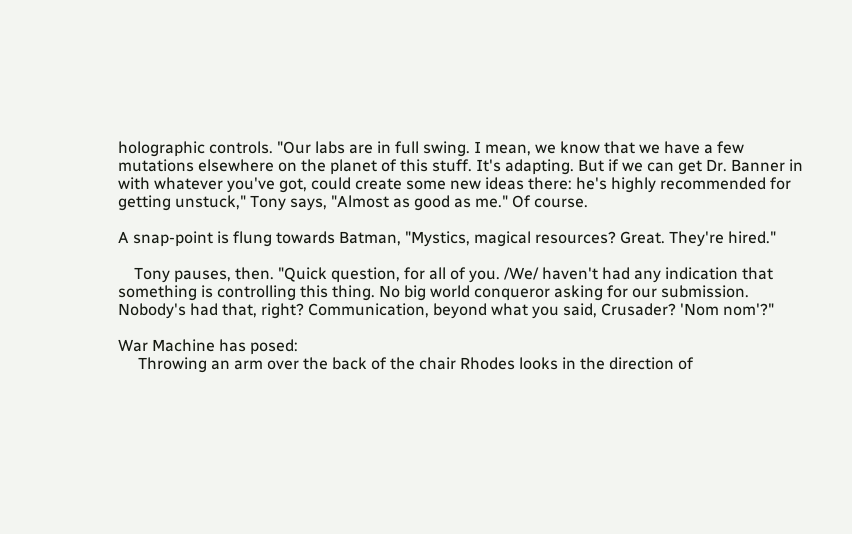holographic controls. "Our labs are in full swing. I mean, we know that we have a few mutations elsewhere on the planet of this stuff. It's adapting. But if we can get Dr. Banner in with whatever you've got, could create some new ideas there: he's highly recommended for getting unstuck," Tony says, "Almost as good as me." Of course.

A snap-point is flung towards Batman, "Mystics, magical resources? Great. They're hired."

    Tony pauses, then. "Quick question, for all of you. /We/ haven't had any indication that something is controlling this thing. No big world conqueror asking for our submission. Nobody's had that, right? Communication, beyond what you said, Crusader? 'Nom nom'?"

War Machine has posed:
     Throwing an arm over the back of the chair Rhodes looks in the direction of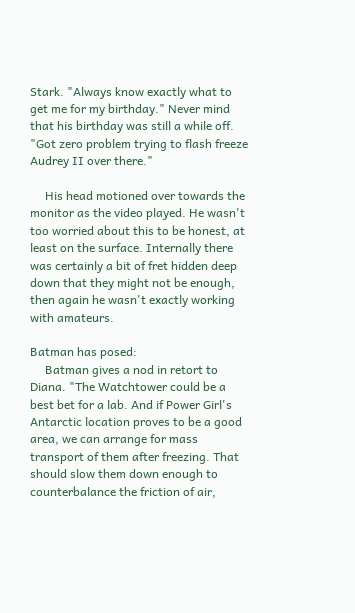Stark. "Always know exactly what to get me for my birthday." Never mind that his birthday was still a while off. "Got zero problem trying to flash freeze Audrey II over there."

     His head motioned over towards the monitor as the video played. He wasn't too worried about this to be honest, at least on the surface. Internally there was certainly a bit of fret hidden deep down that they might not be enough, then again he wasn't exactly working with amateurs.

Batman has posed:
     Batman gives a nod in retort to Diana. "The Watchtower could be a best bet for a lab. And if Power Girl's Antarctic location proves to be a good area, we can arrange for mass transport of them after freezing. That should slow them down enough to counterbalance the friction of air,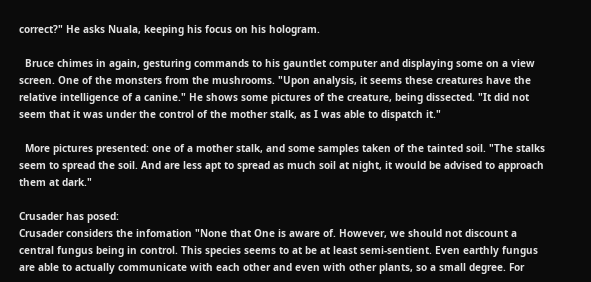correct?" He asks Nuala, keeping his focus on his hologram.

  Bruce chimes in again, gesturing commands to his gauntlet computer and displaying some on a view screen. One of the monsters from the mushrooms. "Upon analysis, it seems these creatures have the relative intelligence of a canine." He shows some pictures of the creature, being dissected. "It did not seem that it was under the control of the mother stalk, as I was able to dispatch it."

  More pictures presented: one of a mother stalk, and some samples taken of the tainted soil. "The stalks seem to spread the soil. And are less apt to spread as much soil at night, it would be advised to approach them at dark."

Crusader has posed:
Crusader considers the infomation "None that One is aware of. However, we should not discount a central fungus being in control. This species seems to at be at least semi-sentient. Even earthly fungus are able to actually communicate with each other and even with other plants, so a small degree. For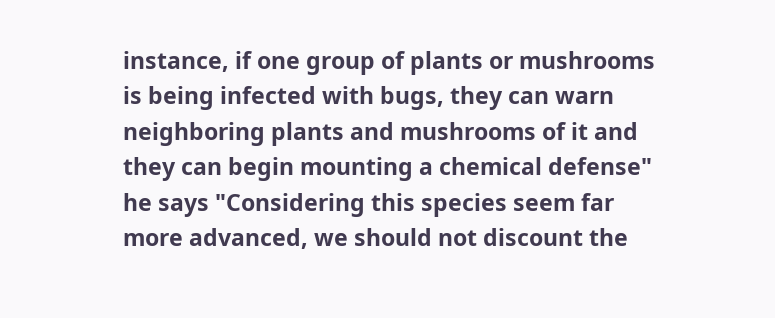instance, if one group of plants or mushrooms is being infected with bugs, they can warn neighboring plants and mushrooms of it and they can begin mounting a chemical defense" he says "Considering this species seem far more advanced, we should not discount the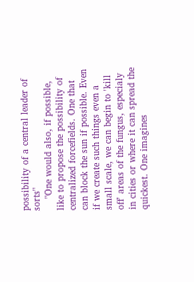possibility of a central leader of sorts"
    "One would also, if possible, like to propose the possibility of centralized forcefields. One that can block the sun if possible. Even if we create such things even a small scale, we can begin to 'kill off' areas of the fungus, especialy in cities or where it can spread the quickest. One imagines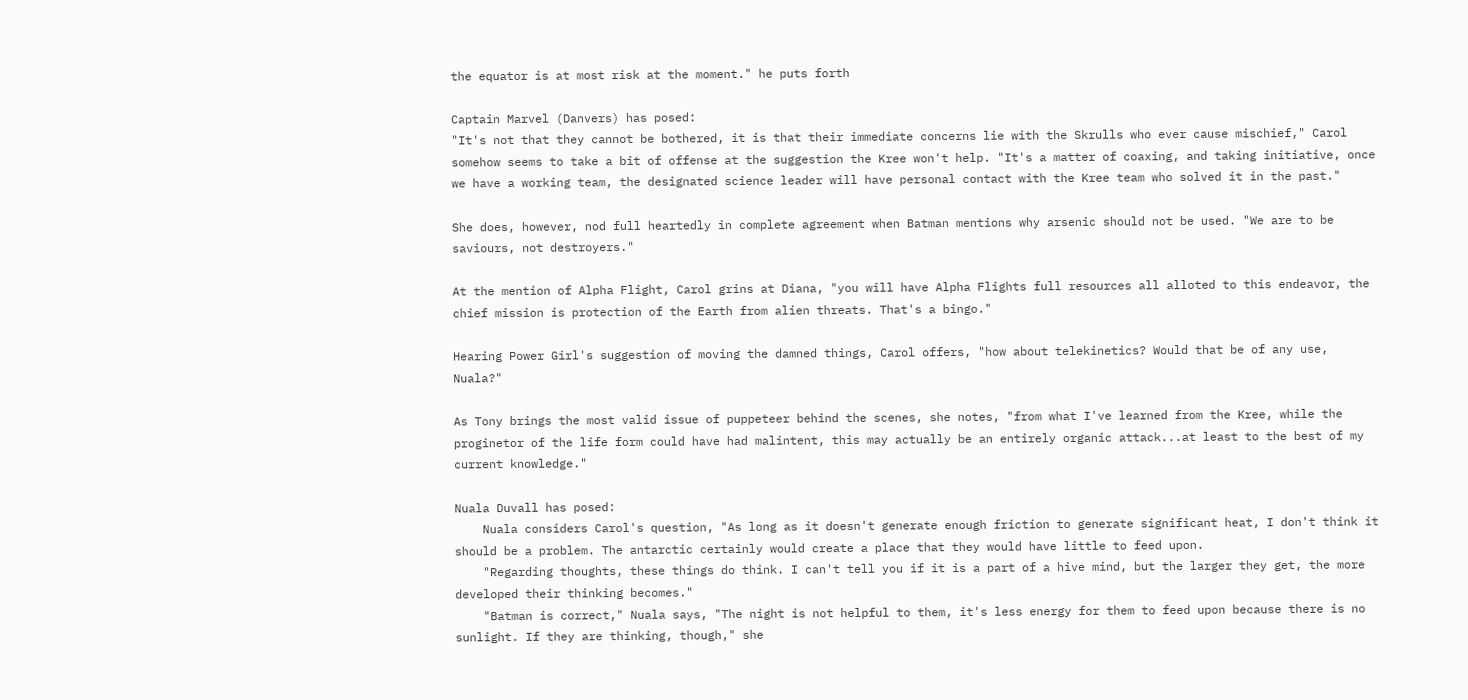the equator is at most risk at the moment." he puts forth

Captain Marvel (Danvers) has posed:
"It's not that they cannot be bothered, it is that their immediate concerns lie with the Skrulls who ever cause mischief," Carol somehow seems to take a bit of offense at the suggestion the Kree won't help. "It's a matter of coaxing, and taking initiative, once we have a working team, the designated science leader will have personal contact with the Kree team who solved it in the past."

She does, however, nod full heartedly in complete agreement when Batman mentions why arsenic should not be used. "We are to be saviours, not destroyers."

At the mention of Alpha Flight, Carol grins at Diana, "you will have Alpha Flights full resources all alloted to this endeavor, the chief mission is protection of the Earth from alien threats. That's a bingo."

Hearing Power Girl's suggestion of moving the damned things, Carol offers, "how about telekinetics? Would that be of any use, Nuala?"

As Tony brings the most valid issue of puppeteer behind the scenes, she notes, "from what I've learned from the Kree, while the proginetor of the life form could have had malintent, this may actually be an entirely organic attack...at least to the best of my current knowledge."

Nuala Duvall has posed:
    Nuala considers Carol's question, "As long as it doesn't generate enough friction to generate significant heat, I don't think it should be a problem. The antarctic certainly would create a place that they would have little to feed upon.
    "Regarding thoughts, these things do think. I can't tell you if it is a part of a hive mind, but the larger they get, the more developed their thinking becomes."
    "Batman is correct," Nuala says, "The night is not helpful to them, it's less energy for them to feed upon because there is no sunlight. If they are thinking, though," she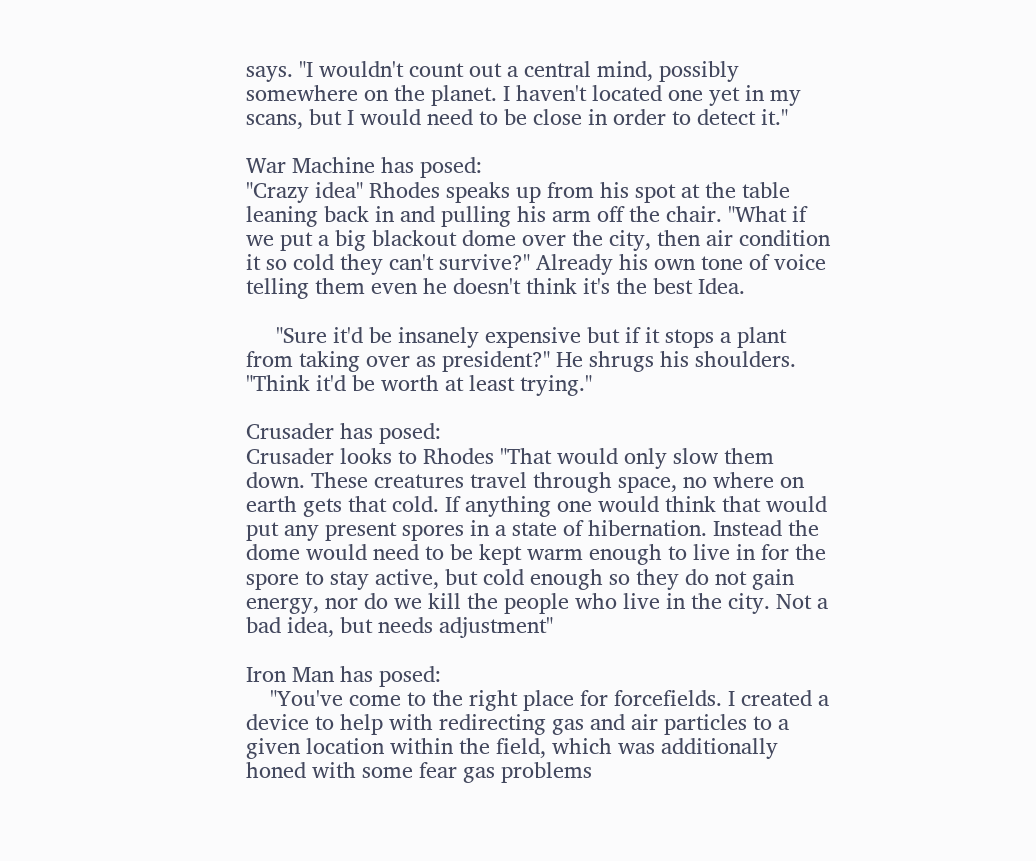says. "I wouldn't count out a central mind, possibly somewhere on the planet. I haven't located one yet in my scans, but I would need to be close in order to detect it."

War Machine has posed:
"Crazy idea" Rhodes speaks up from his spot at the table leaning back in and pulling his arm off the chair. "What if we put a big blackout dome over the city, then air condition it so cold they can't survive?" Already his own tone of voice telling them even he doesn't think it's the best Idea.

     "Sure it'd be insanely expensive but if it stops a plant from taking over as president?" He shrugs his shoulders. "Think it'd be worth at least trying."

Crusader has posed:
Crusader looks to Rhodes "That would only slow them down. These creatures travel through space, no where on earth gets that cold. If anything one would think that would put any present spores in a state of hibernation. Instead the dome would need to be kept warm enough to live in for the spore to stay active, but cold enough so they do not gain energy, nor do we kill the people who live in the city. Not a bad idea, but needs adjustment"

Iron Man has posed:
    "You've come to the right place for forcefields. I created a device to help with redirecting gas and air particles to a given location within the field, which was additionally honed with some fear gas problems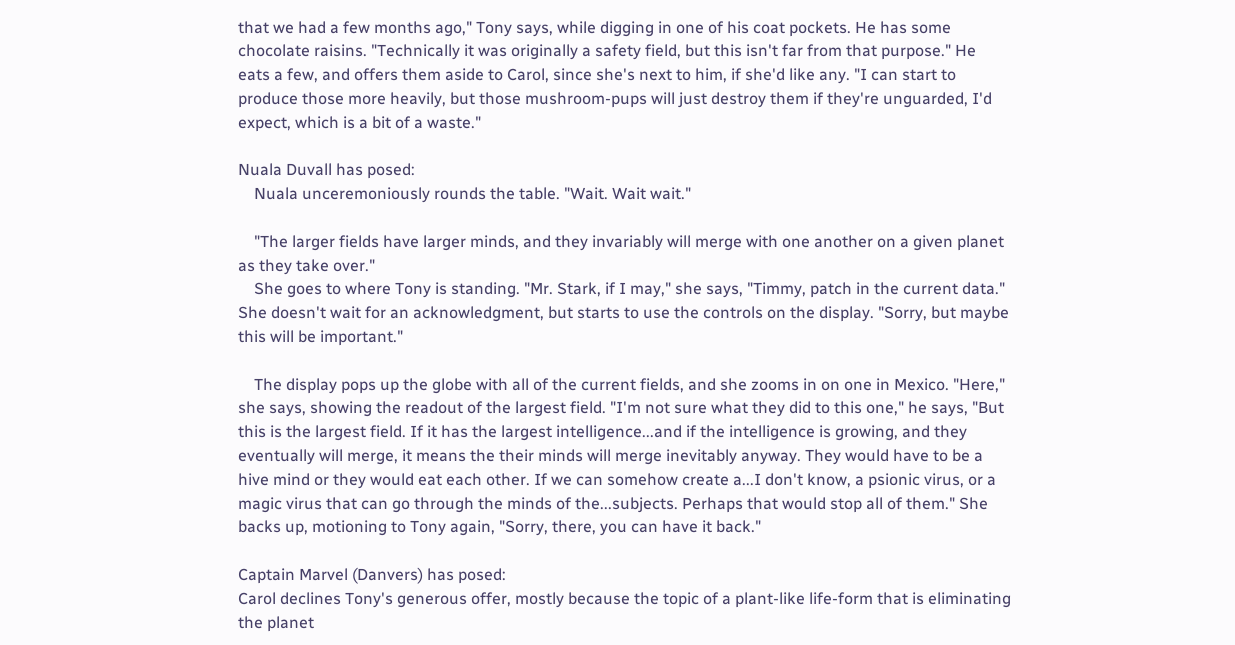that we had a few months ago," Tony says, while digging in one of his coat pockets. He has some chocolate raisins. "Technically it was originally a safety field, but this isn't far from that purpose." He eats a few, and offers them aside to Carol, since she's next to him, if she'd like any. "I can start to produce those more heavily, but those mushroom-pups will just destroy them if they're unguarded, I'd expect, which is a bit of a waste."

Nuala Duvall has posed:
    Nuala unceremoniously rounds the table. "Wait. Wait wait."

    "The larger fields have larger minds, and they invariably will merge with one another on a given planet as they take over."
    She goes to where Tony is standing. "Mr. Stark, if I may," she says, "Timmy, patch in the current data." She doesn't wait for an acknowledgment, but starts to use the controls on the display. "Sorry, but maybe this will be important."

    The display pops up the globe with all of the current fields, and she zooms in on one in Mexico. "Here," she says, showing the readout of the largest field. "I'm not sure what they did to this one," he says, "But this is the largest field. If it has the largest intelligence...and if the intelligence is growing, and they eventually will merge, it means the their minds will merge inevitably anyway. They would have to be a hive mind or they would eat each other. If we can somehow create a...I don't know, a psionic virus, or a magic virus that can go through the minds of the...subjects. Perhaps that would stop all of them." She backs up, motioning to Tony again, "Sorry, there, you can have it back."

Captain Marvel (Danvers) has posed:
Carol declines Tony's generous offer, mostly because the topic of a plant-like life-form that is eliminating the planet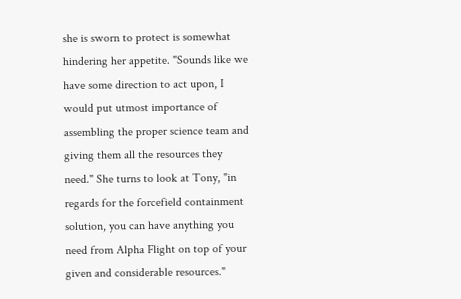she is sworn to protect is somewhat hindering her appetite. "Sounds like we have some direction to act upon, I would put utmost importance of assembling the proper science team and giving them all the resources they need." She turns to look at Tony, "in regards for the forcefield containment solution, you can have anything you need from Alpha Flight on top of your given and considerable resources."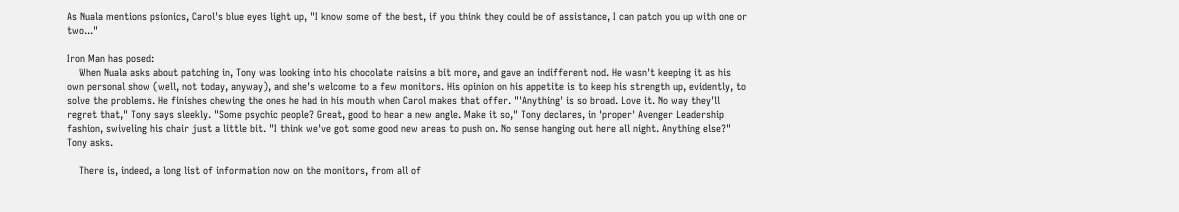As Nuala mentions psionics, Carol's blue eyes light up, "I know some of the best, if you think they could be of assistance, I can patch you up with one or two..."

Iron Man has posed:
    When Nuala asks about patching in, Tony was looking into his chocolate raisins a bit more, and gave an indifferent nod. He wasn't keeping it as his own personal show (well, not today, anyway), and she's welcome to a few monitors. His opinion on his appetite is to keep his strength up, evidently, to solve the problems. He finishes chewing the ones he had in his mouth when Carol makes that offer. "'Anything' is so broad. Love it. No way they'll regret that," Tony says sleekly. "Some psychic people? Great, good to hear a new angle. Make it so," Tony declares, in 'proper' Avenger Leadership fashion, swiveling his chair just a little bit. "I think we've got some good new areas to push on. No sense hanging out here all night. Anything else?" Tony asks.

    There is, indeed, a long list of information now on the monitors, from all of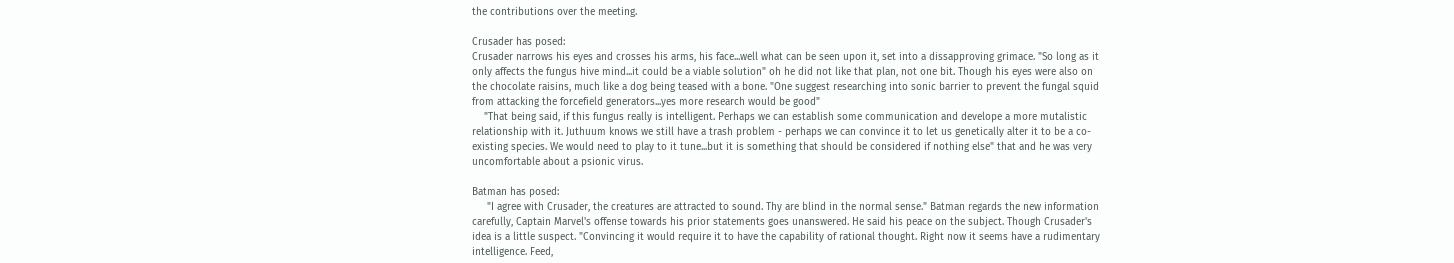the contributions over the meeting.

Crusader has posed:
Crusader narrows his eyes and crosses his arms, his face...well what can be seen upon it, set into a dissapproving grimace. "So long as it only affects the fungus hive mind...it could be a viable solution" oh he did not like that plan, not one bit. Though his eyes were also on the chocolate raisins, much like a dog being teased with a bone. "One suggest researching into sonic barrier to prevent the fungal squid from attacking the forcefield generators...yes more research would be good"
    "That being said, if this fungus really is intelligent. Perhaps we can establish some communication and develope a more mutalistic relationship with it. Juthuum knows we still have a trash problem - perhaps we can convince it to let us genetically alter it to be a co-existing species. We would need to play to it tune...but it is something that should be considered if nothing else" that and he was very uncomfortable about a psionic virus.

Batman has posed:
     "I agree with Crusader, the creatures are attracted to sound. Thy are blind in the normal sense." Batman regards the new information carefully, Captain Marvel's offense towards his prior statements goes unanswered. He said his peace on the subject. Though Crusader's idea is a little suspect. "Convincing it would require it to have the capability of rational thought. Right now it seems have a rudimentary intelligence. Feed,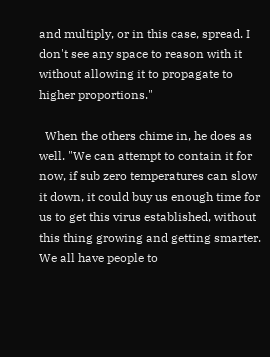and multiply, or in this case, spread. I don't see any space to reason with it without allowing it to propagate to higher proportions."

  When the others chime in, he does as well. "We can attempt to contain it for now, if sub zero temperatures can slow it down, it could buy us enough time for us to get this virus established, without this thing growing and getting smarter. We all have people to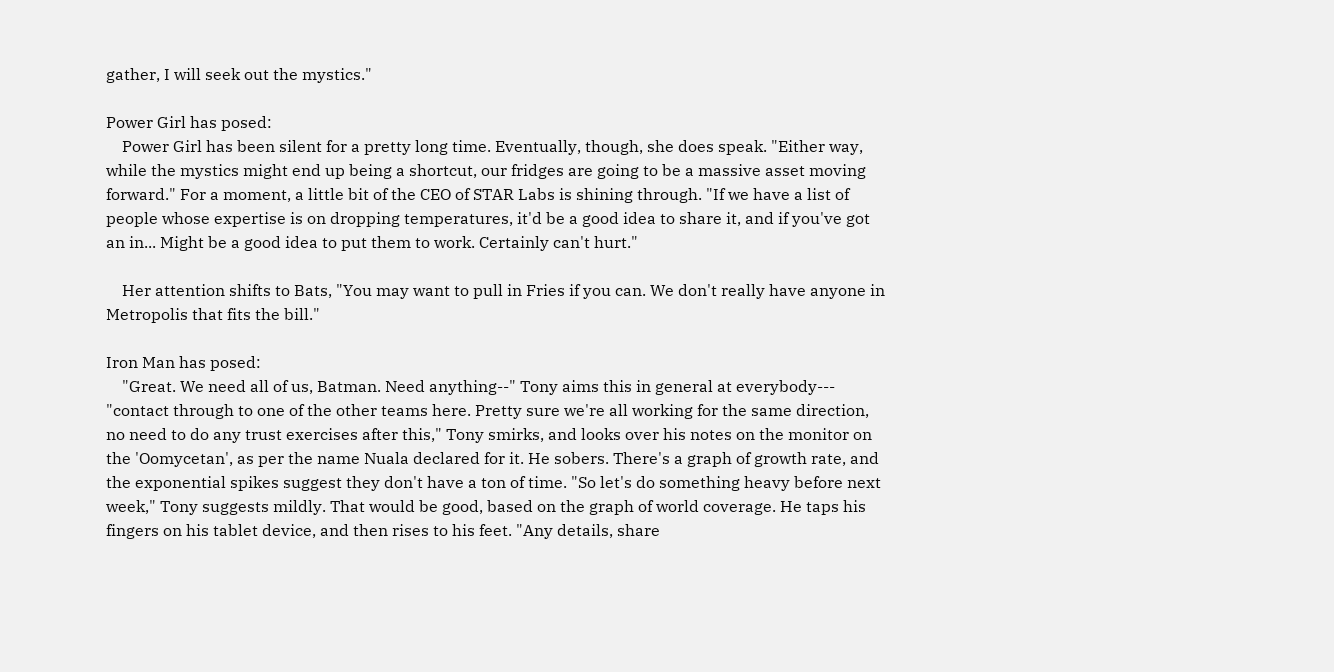gather, I will seek out the mystics."

Power Girl has posed:
    Power Girl has been silent for a pretty long time. Eventually, though, she does speak. "Either way, while the mystics might end up being a shortcut, our fridges are going to be a massive asset moving forward." For a moment, a little bit of the CEO of STAR Labs is shining through. "If we have a list of people whose expertise is on dropping temperatures, it'd be a good idea to share it, and if you've got an in... Might be a good idea to put them to work. Certainly can't hurt."

    Her attention shifts to Bats, "You may want to pull in Fries if you can. We don't really have anyone in Metropolis that fits the bill."

Iron Man has posed:
    "Great. We need all of us, Batman. Need anything--" Tony aims this in general at everybody--- "contact through to one of the other teams here. Pretty sure we're all working for the same direction, no need to do any trust exercises after this," Tony smirks, and looks over his notes on the monitor on the 'Oomycetan', as per the name Nuala declared for it. He sobers. There's a graph of growth rate, and the exponential spikes suggest they don't have a ton of time. "So let's do something heavy before next week," Tony suggests mildly. That would be good, based on the graph of world coverage. He taps his fingers on his tablet device, and then rises to his feet. "Any details, share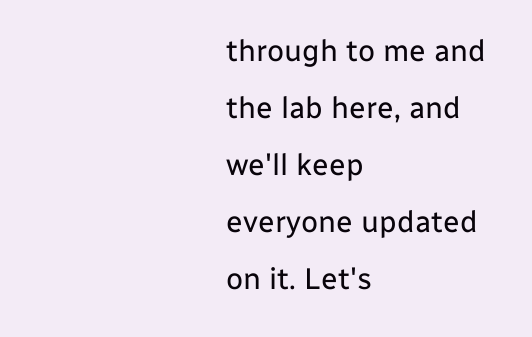through to me and the lab here, and we'll keep everyone updated on it. Let's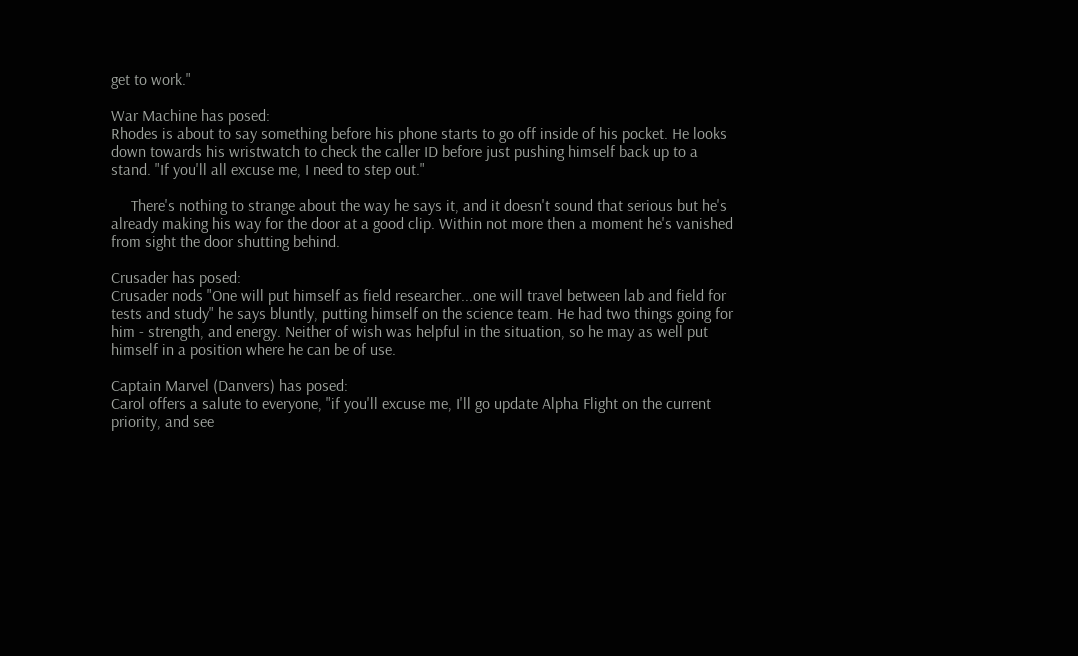get to work."

War Machine has posed:
Rhodes is about to say something before his phone starts to go off inside of his pocket. He looks down towards his wristwatch to check the caller ID before just pushing himself back up to a stand. "If you'll all excuse me, I need to step out."

     There's nothing to strange about the way he says it, and it doesn't sound that serious but he's already making his way for the door at a good clip. Within not more then a moment he's vanished from sight the door shutting behind.

Crusader has posed:
Crusader nods "One will put himself as field researcher...one will travel between lab and field for tests and study" he says bluntly, putting himself on the science team. He had two things going for him - strength, and energy. Neither of wish was helpful in the situation, so he may as well put himself in a position where he can be of use.

Captain Marvel (Danvers) has posed:
Carol offers a salute to everyone, "if you'll excuse me, I'll go update Alpha Flight on the current priority, and see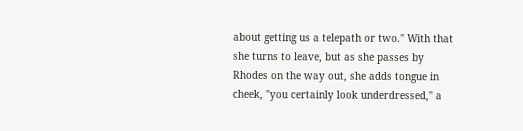about getting us a telepath or two." With that she turns to leave, but as she passes by Rhodes on the way out, she adds tongue in cheek, "you certainly look underdressed," a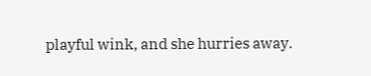playful wink, and she hurries away.